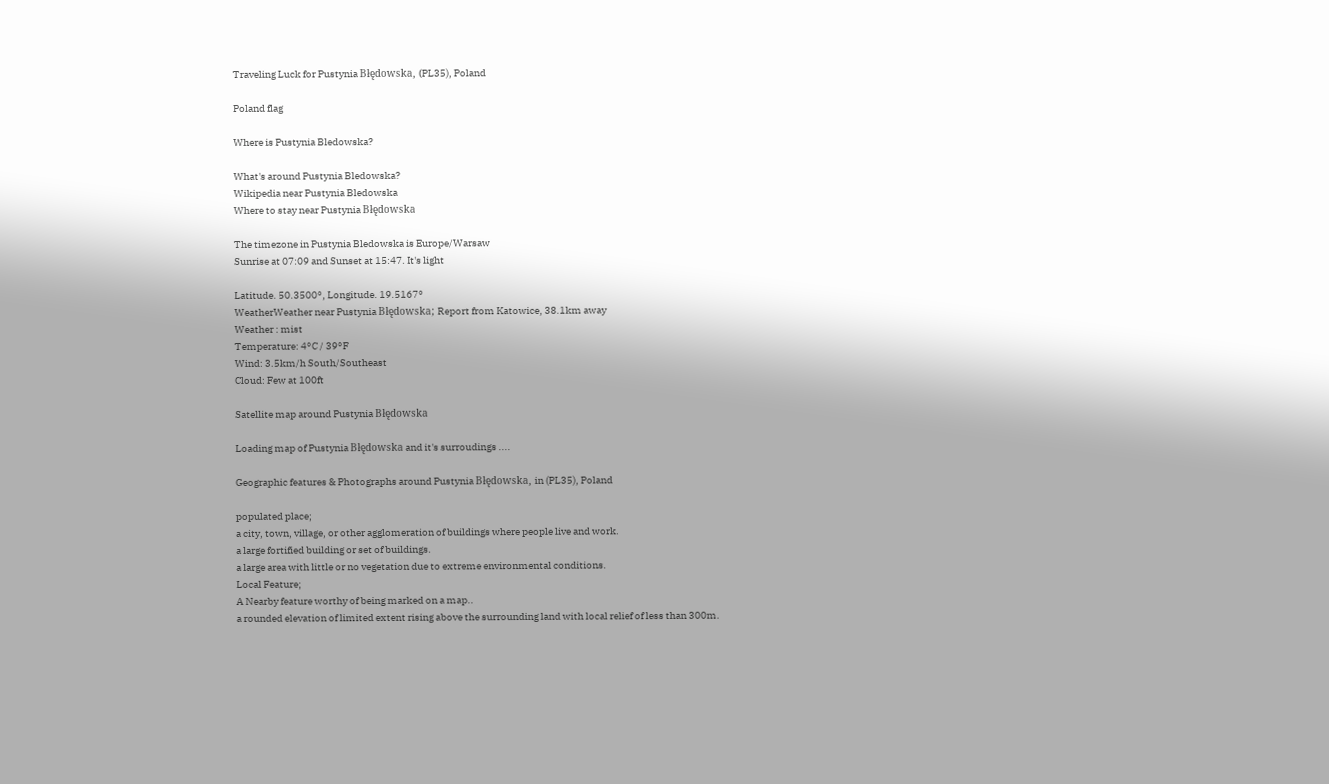Traveling Luck for Pustynia Błędowska, (PL35), Poland

Poland flag

Where is Pustynia Bledowska?

What's around Pustynia Bledowska?
Wikipedia near Pustynia Bledowska
Where to stay near Pustynia Błędowska

The timezone in Pustynia Bledowska is Europe/Warsaw
Sunrise at 07:09 and Sunset at 15:47. It's light

Latitude. 50.3500°, Longitude. 19.5167°
WeatherWeather near Pustynia Błędowska; Report from Katowice, 38.1km away
Weather : mist
Temperature: 4°C / 39°F
Wind: 3.5km/h South/Southeast
Cloud: Few at 100ft

Satellite map around Pustynia Błędowska

Loading map of Pustynia Błędowska and it's surroudings ....

Geographic features & Photographs around Pustynia Błędowska, in (PL35), Poland

populated place;
a city, town, village, or other agglomeration of buildings where people live and work.
a large fortified building or set of buildings.
a large area with little or no vegetation due to extreme environmental conditions.
Local Feature;
A Nearby feature worthy of being marked on a map..
a rounded elevation of limited extent rising above the surrounding land with local relief of less than 300m.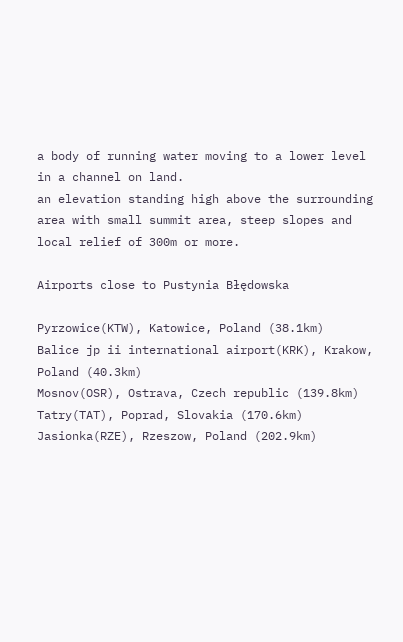a body of running water moving to a lower level in a channel on land.
an elevation standing high above the surrounding area with small summit area, steep slopes and local relief of 300m or more.

Airports close to Pustynia Błędowska

Pyrzowice(KTW), Katowice, Poland (38.1km)
Balice jp ii international airport(KRK), Krakow, Poland (40.3km)
Mosnov(OSR), Ostrava, Czech republic (139.8km)
Tatry(TAT), Poprad, Slovakia (170.6km)
Jasionka(RZE), Rzeszow, Poland (202.9km)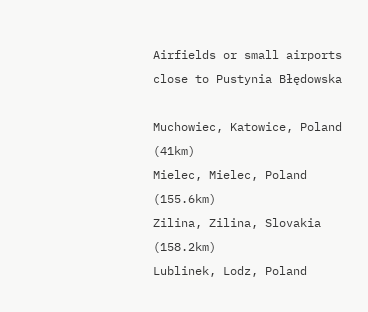Airfields or small airports close to Pustynia Błędowska

Muchowiec, Katowice, Poland (41km)
Mielec, Mielec, Poland (155.6km)
Zilina, Zilina, Slovakia (158.2km)
Lublinek, Lodz, Poland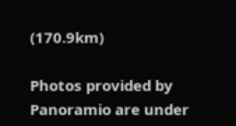(170.9km)

Photos provided by Panoramio are under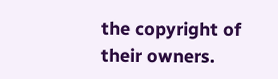the copyright of their owners.